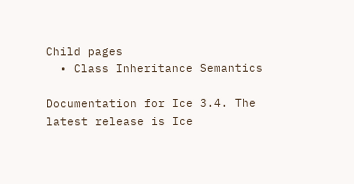Child pages
  • Class Inheritance Semantics

Documentation for Ice 3.4. The latest release is Ice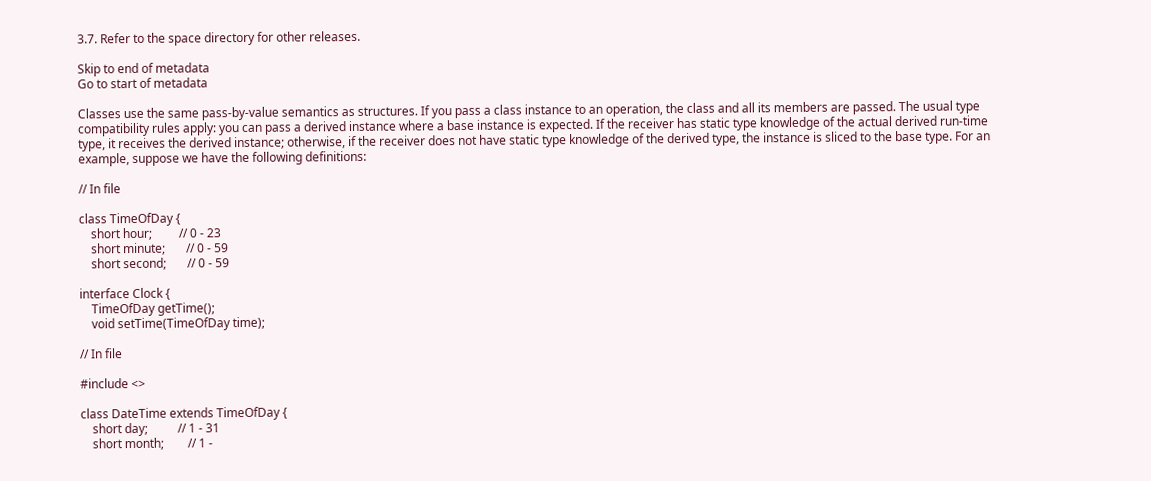3.7. Refer to the space directory for other releases.

Skip to end of metadata
Go to start of metadata

Classes use the same pass-by-value semantics as structures. If you pass a class instance to an operation, the class and all its members are passed. The usual type compatibility rules apply: you can pass a derived instance where a base instance is expected. If the receiver has static type knowledge of the actual derived run-time type, it receives the derived instance; otherwise, if the receiver does not have static type knowledge of the derived type, the instance is sliced to the base type. For an example, suppose we have the following definitions:

// In file

class TimeOfDay {
    short hour;         // 0 - 23
    short minute;       // 0 - 59
    short second;       // 0 - 59

interface Clock {
    TimeOfDay getTime();
    void setTime(TimeOfDay time);

// In file

#include <>

class DateTime extends TimeOfDay {
    short day;          // 1 - 31
    short month;        // 1 -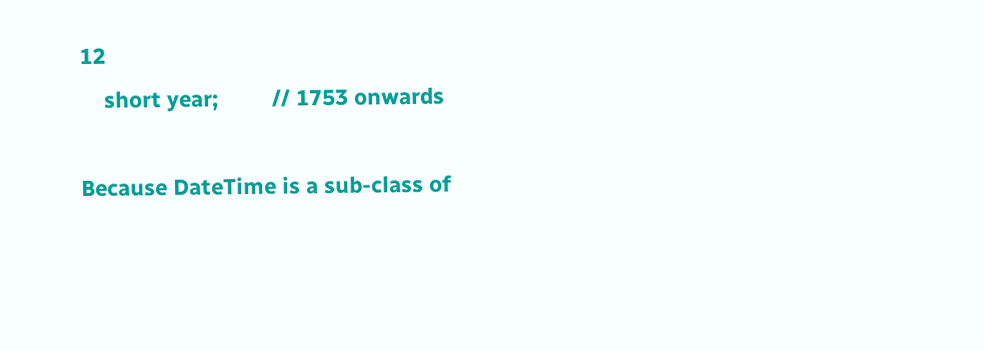12
    short year;         // 1753 onwards

Because DateTime is a sub-class of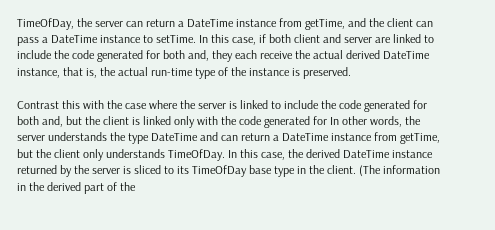TimeOfDay, the server can return a DateTime instance from getTime, and the client can pass a DateTime instance to setTime. In this case, if both client and server are linked to include the code generated for both and, they each receive the actual derived DateTime instance, that is, the actual run-time type of the instance is preserved.

Contrast this with the case where the server is linked to include the code generated for both and, but the client is linked only with the code generated for In other words, the server understands the type DateTime and can return a DateTime instance from getTime, but the client only understands TimeOfDay. In this case, the derived DateTime instance returned by the server is sliced to its TimeOfDay base type in the client. (The information in the derived part of the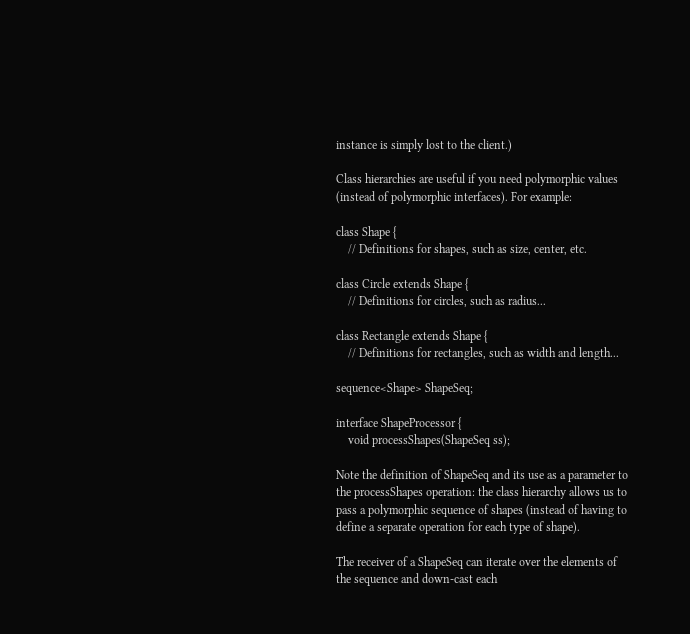instance is simply lost to the client.)

Class hierarchies are useful if you need polymorphic values (instead of polymorphic interfaces). For example:

class Shape {
    // Definitions for shapes, such as size, center, etc.

class Circle extends Shape {
    // Definitions for circles, such as radius...

class Rectangle extends Shape {
    // Definitions for rectangles, such as width and length...

sequence<Shape> ShapeSeq;

interface ShapeProcessor {
    void processShapes(ShapeSeq ss);

Note the definition of ShapeSeq and its use as a parameter to the processShapes operation: the class hierarchy allows us to pass a polymorphic sequence of shapes (instead of having to define a separate operation for each type of shape).

The receiver of a ShapeSeq can iterate over the elements of the sequence and down-cast each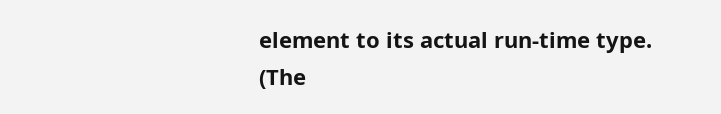element to its actual run-time type. (The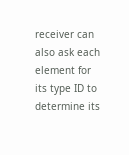receiver can also ask each element for its type ID to determine its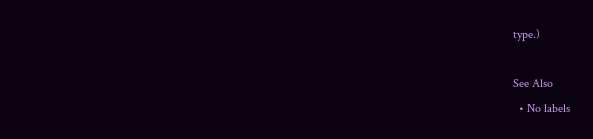type.)

See Also
  • No labels